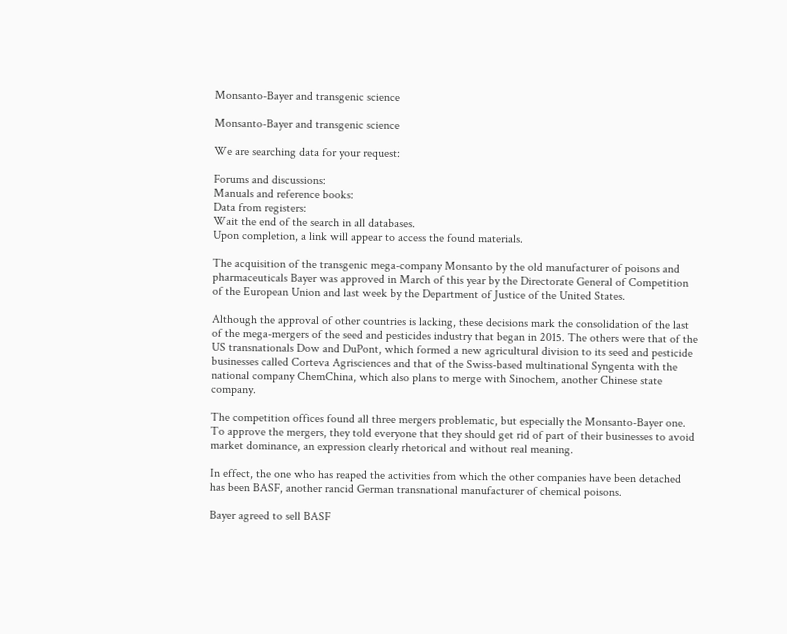Monsanto-Bayer and transgenic science

Monsanto-Bayer and transgenic science

We are searching data for your request:

Forums and discussions:
Manuals and reference books:
Data from registers:
Wait the end of the search in all databases.
Upon completion, a link will appear to access the found materials.

The acquisition of the transgenic mega-company Monsanto by the old manufacturer of poisons and pharmaceuticals Bayer was approved in March of this year by the Directorate General of Competition of the European Union and last week by the Department of Justice of the United States.

Although the approval of other countries is lacking, these decisions mark the consolidation of the last of the mega-mergers of the seed and pesticides industry that began in 2015. The others were that of the US transnationals Dow and DuPont, which formed a new agricultural division to its seed and pesticide businesses called Corteva Agrisciences and that of the Swiss-based multinational Syngenta with the national company ChemChina, which also plans to merge with Sinochem, another Chinese state company.

The competition offices found all three mergers problematic, but especially the Monsanto-Bayer one. To approve the mergers, they told everyone that they should get rid of part of their businesses to avoid market dominance, an expression clearly rhetorical and without real meaning.

In effect, the one who has reaped the activities from which the other companies have been detached has been BASF, another rancid German transnational manufacturer of chemical poisons.

Bayer agreed to sell BASF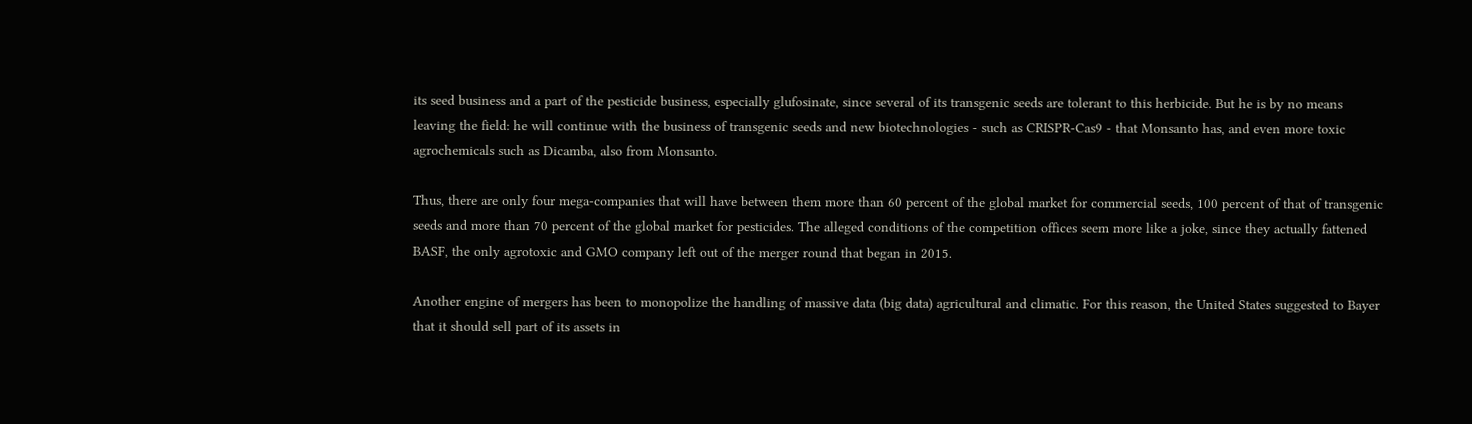its seed business and a part of the pesticide business, especially glufosinate, since several of its transgenic seeds are tolerant to this herbicide. But he is by no means leaving the field: he will continue with the business of transgenic seeds and new biotechnologies - such as CRISPR-Cas9 - that Monsanto has, and even more toxic agrochemicals such as Dicamba, also from Monsanto.

Thus, there are only four mega-companies that will have between them more than 60 percent of the global market for commercial seeds, 100 percent of that of transgenic seeds and more than 70 percent of the global market for pesticides. The alleged conditions of the competition offices seem more like a joke, since they actually fattened BASF, the only agrotoxic and GMO company left out of the merger round that began in 2015.

Another engine of mergers has been to monopolize the handling of massive data (big data) agricultural and climatic. For this reason, the United States suggested to Bayer that it should sell part of its assets in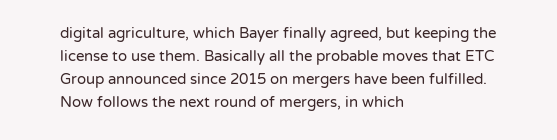digital agriculture, which Bayer finally agreed, but keeping the license to use them. Basically all the probable moves that ETC Group announced since 2015 on mergers have been fulfilled. Now follows the next round of mergers, in which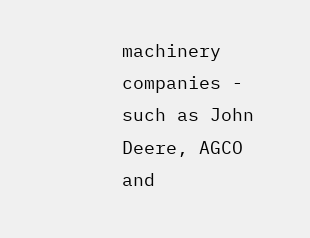machinery companies - such as John Deere, AGCO and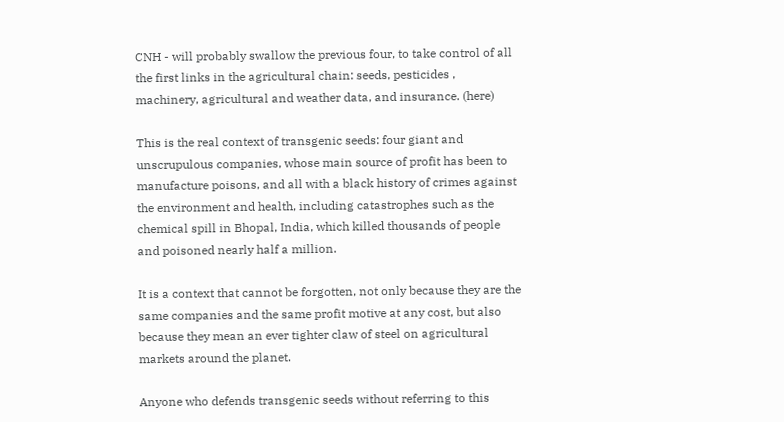CNH - will probably swallow the previous four, to take control of all the first links in the agricultural chain: seeds, pesticides , machinery, agricultural and weather data, and insurance. (here)

This is the real context of transgenic seeds: four giant and unscrupulous companies, whose main source of profit has been to manufacture poisons, and all with a black history of crimes against the environment and health, including catastrophes such as the chemical spill in Bhopal, India, which killed thousands of people and poisoned nearly half a million.

It is a context that cannot be forgotten, not only because they are the same companies and the same profit motive at any cost, but also because they mean an ever tighter claw of steel on agricultural markets around the planet.

Anyone who defends transgenic seeds without referring to this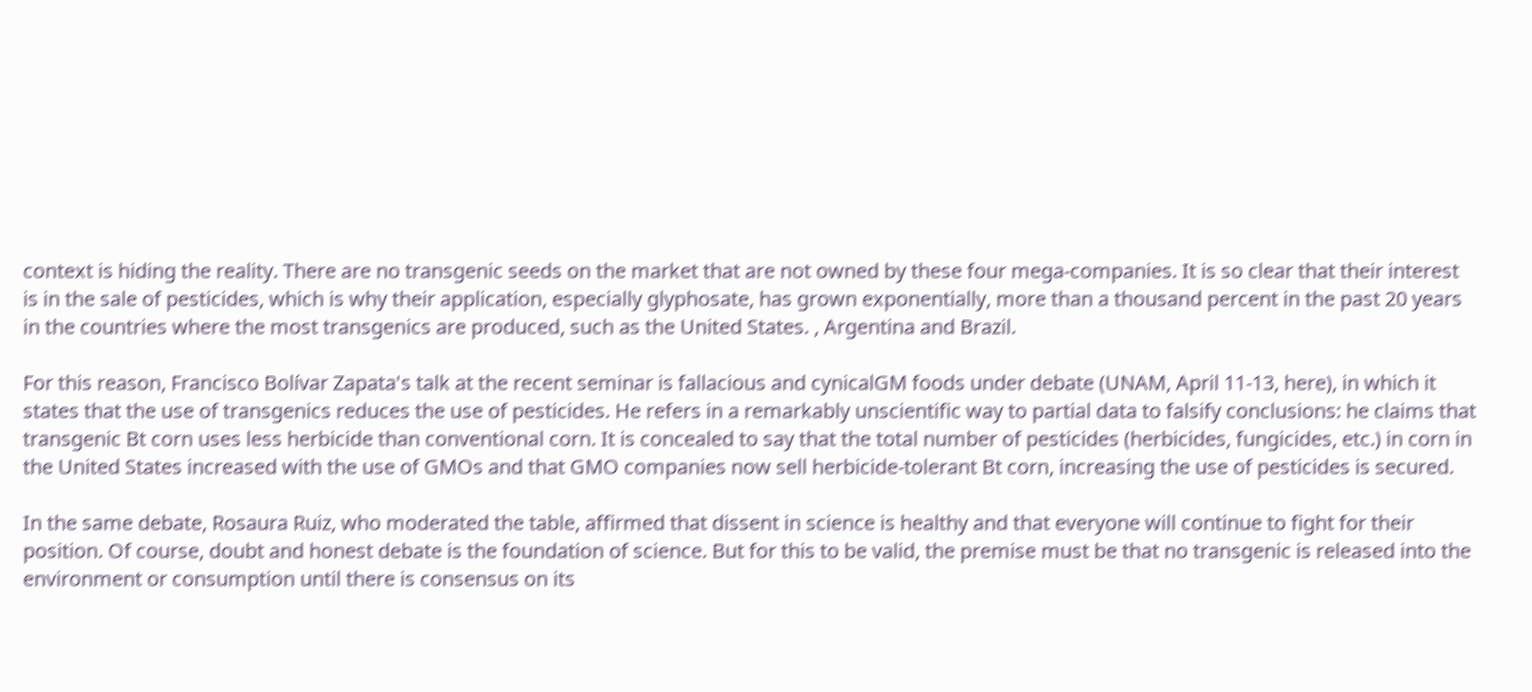context is hiding the reality. There are no transgenic seeds on the market that are not owned by these four mega-companies. It is so clear that their interest is in the sale of pesticides, which is why their application, especially glyphosate, has grown exponentially, more than a thousand percent in the past 20 years in the countries where the most transgenics are produced, such as the United States. , Argentina and Brazil.

For this reason, Francisco Bolívar Zapata's talk at the recent seminar is fallacious and cynicalGM foods under debate (UNAM, April 11-13, here), in which it states that the use of transgenics reduces the use of pesticides. He refers in a remarkably unscientific way to partial data to falsify conclusions: he claims that transgenic Bt corn uses less herbicide than conventional corn. It is concealed to say that the total number of pesticides (herbicides, fungicides, etc.) in corn in the United States increased with the use of GMOs and that GMO companies now sell herbicide-tolerant Bt corn, increasing the use of pesticides is secured.

In the same debate, Rosaura Ruiz, who moderated the table, affirmed that dissent in science is healthy and that everyone will continue to fight for their position. Of course, doubt and honest debate is the foundation of science. But for this to be valid, the premise must be that no transgenic is released into the environment or consumption until there is consensus on its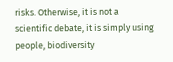risks. Otherwise, it is not a scientific debate, it is simply using people, biodiversity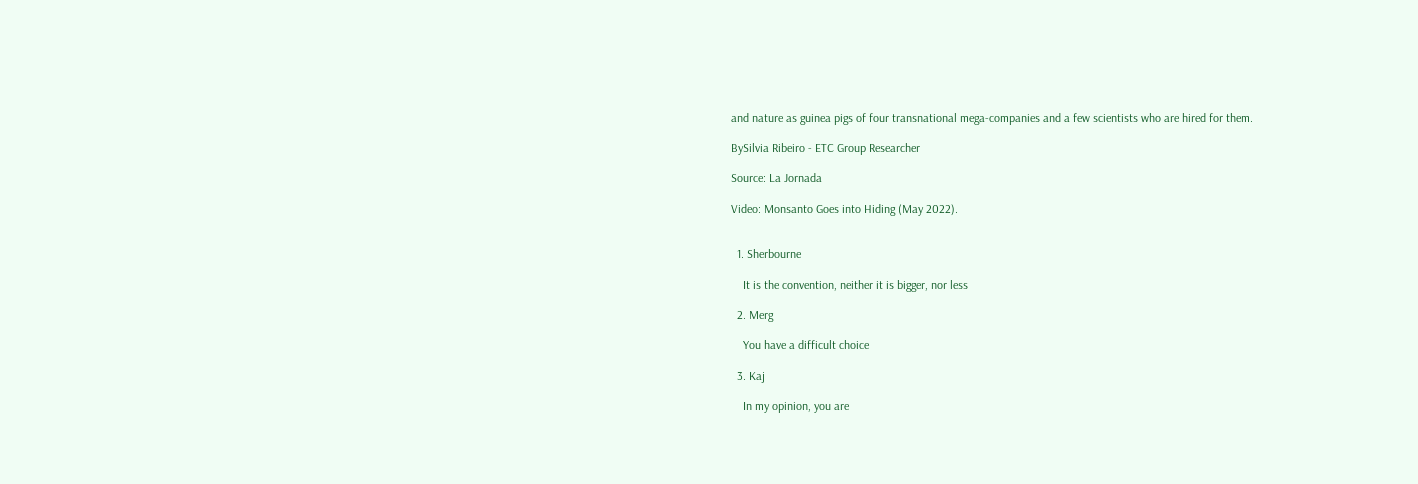and nature as guinea pigs of four transnational mega-companies and a few scientists who are hired for them.

BySilvia Ribeiro - ETC Group Researcher

Source: La Jornada

Video: Monsanto Goes into Hiding (May 2022).


  1. Sherbourne

    It is the convention, neither it is bigger, nor less

  2. Merg

    You have a difficult choice

  3. Kaj

    In my opinion, you are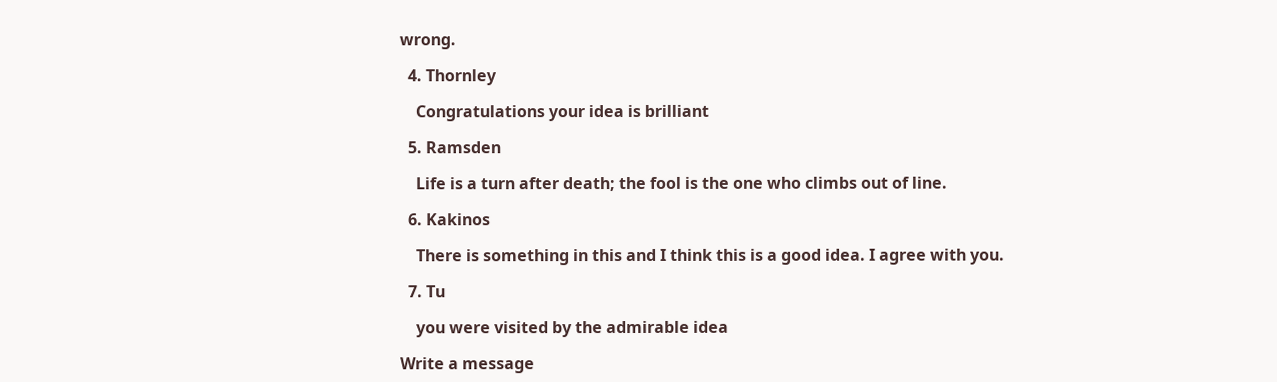wrong.

  4. Thornley

    Congratulations your idea is brilliant

  5. Ramsden

    Life is a turn after death; the fool is the one who climbs out of line.

  6. Kakinos

    There is something in this and I think this is a good idea. I agree with you.

  7. Tu

    you were visited by the admirable idea

Write a message